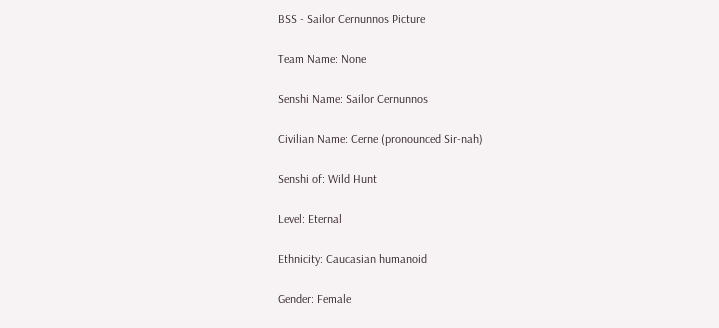BSS - Sailor Cernunnos Picture

Team Name: None

Senshi Name: Sailor Cernunnos

Civilian Name: Cerne (pronounced Sir-nah)

Senshi of: Wild Hunt

Level: Eternal

Ethnicity: Caucasian humanoid

Gender: Female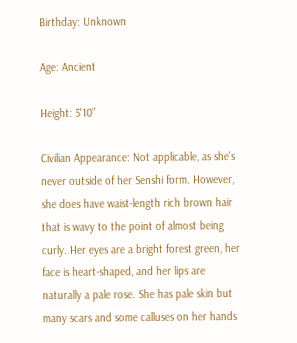Birthday: Unknown

Age: Ancient

Height: 5'10”

Civilian Appearance: Not applicable, as she's never outside of her Senshi form. However, she does have waist-length rich brown hair that is wavy to the point of almost being curly. Her eyes are a bright forest green, her face is heart-shaped, and her lips are naturally a pale rose. She has pale skin but many scars and some calluses on her hands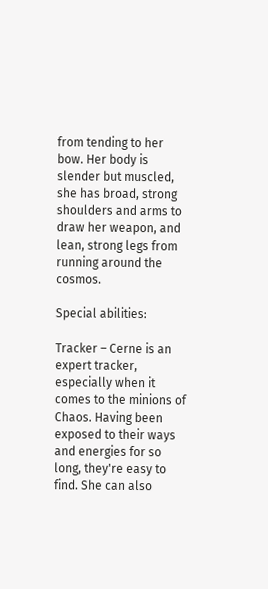from tending to her bow. Her body is slender but muscled, she has broad, strong shoulders and arms to draw her weapon, and lean, strong legs from running around the cosmos.

Special abilities:

Tracker – Cerne is an expert tracker, especially when it comes to the minions of Chaos. Having been exposed to their ways and energies for so long, they're easy to find. She can also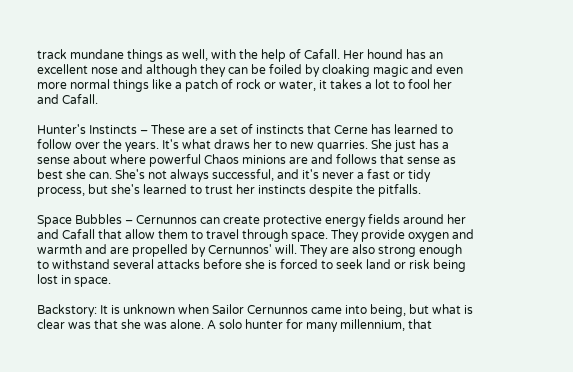track mundane things as well, with the help of Cafall. Her hound has an excellent nose and although they can be foiled by cloaking magic and even more normal things like a patch of rock or water, it takes a lot to fool her and Cafall.

Hunter's Instincts – These are a set of instincts that Cerne has learned to follow over the years. It's what draws her to new quarries. She just has a sense about where powerful Chaos minions are and follows that sense as best she can. She's not always successful, and it's never a fast or tidy process, but she's learned to trust her instincts despite the pitfalls.

Space Bubbles – Cernunnos can create protective energy fields around her and Cafall that allow them to travel through space. They provide oxygen and warmth and are propelled by Cernunnos' will. They are also strong enough to withstand several attacks before she is forced to seek land or risk being lost in space.

Backstory: It is unknown when Sailor Cernunnos came into being, but what is clear was that she was alone. A solo hunter for many millennium, that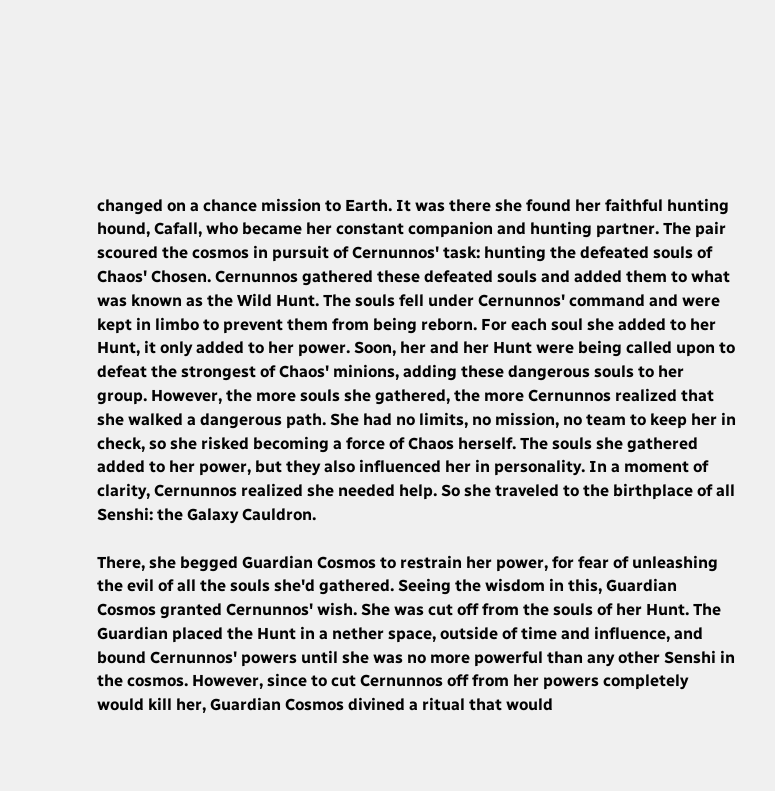changed on a chance mission to Earth. It was there she found her faithful hunting hound, Cafall, who became her constant companion and hunting partner. The pair scoured the cosmos in pursuit of Cernunnos' task: hunting the defeated souls of Chaos' Chosen. Cernunnos gathered these defeated souls and added them to what was known as the Wild Hunt. The souls fell under Cernunnos' command and were kept in limbo to prevent them from being reborn. For each soul she added to her Hunt, it only added to her power. Soon, her and her Hunt were being called upon to defeat the strongest of Chaos' minions, adding these dangerous souls to her group. However, the more souls she gathered, the more Cernunnos realized that she walked a dangerous path. She had no limits, no mission, no team to keep her in check, so she risked becoming a force of Chaos herself. The souls she gathered added to her power, but they also influenced her in personality. In a moment of clarity, Cernunnos realized she needed help. So she traveled to the birthplace of all Senshi: the Galaxy Cauldron.

There, she begged Guardian Cosmos to restrain her power, for fear of unleashing the evil of all the souls she'd gathered. Seeing the wisdom in this, Guardian Cosmos granted Cernunnos' wish. She was cut off from the souls of her Hunt. The Guardian placed the Hunt in a nether space, outside of time and influence, and bound Cernunnos' powers until she was no more powerful than any other Senshi in the cosmos. However, since to cut Cernunnos off from her powers completely would kill her, Guardian Cosmos divined a ritual that would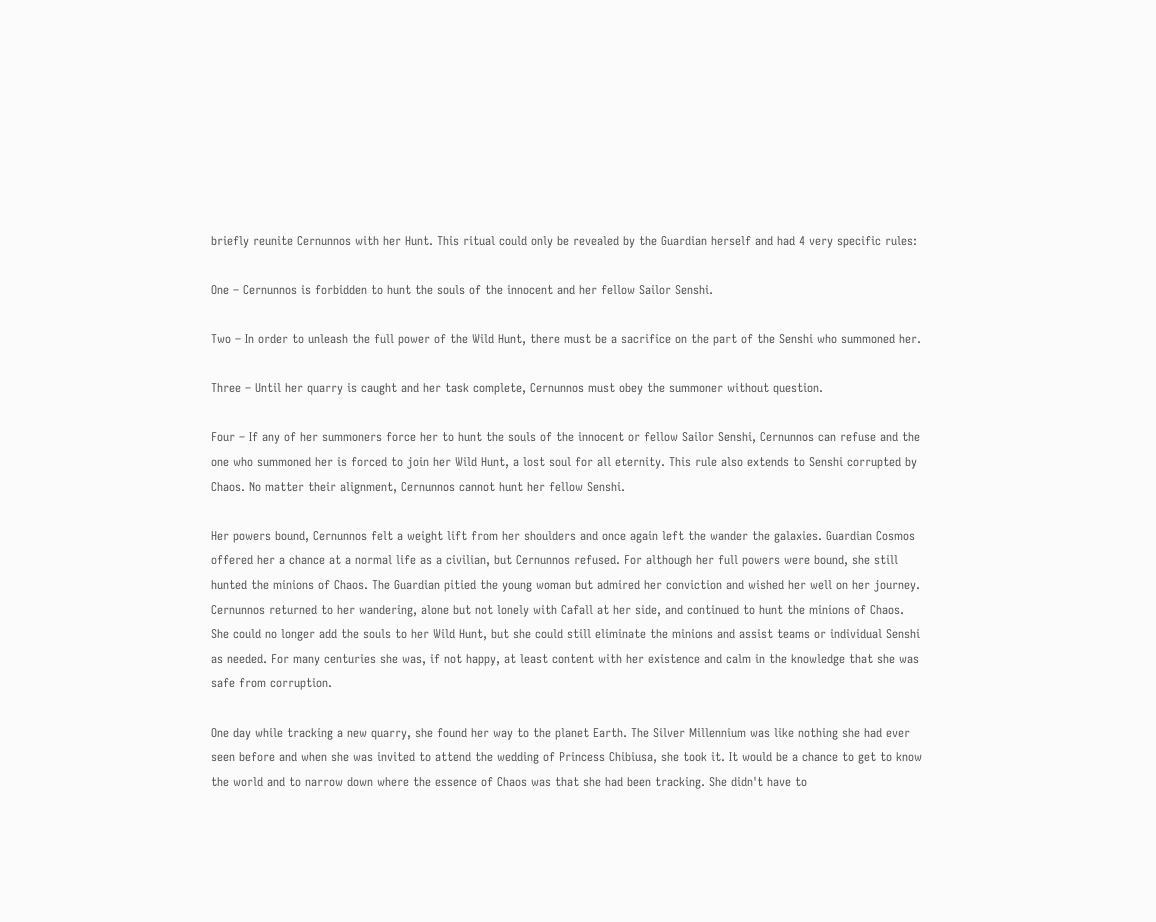briefly reunite Cernunnos with her Hunt. This ritual could only be revealed by the Guardian herself and had 4 very specific rules:

One – Cernunnos is forbidden to hunt the souls of the innocent and her fellow Sailor Senshi.

Two – In order to unleash the full power of the Wild Hunt, there must be a sacrifice on the part of the Senshi who summoned her.

Three – Until her quarry is caught and her task complete, Cernunnos must obey the summoner without question.

Four – If any of her summoners force her to hunt the souls of the innocent or fellow Sailor Senshi, Cernunnos can refuse and the one who summoned her is forced to join her Wild Hunt, a lost soul for all eternity. This rule also extends to Senshi corrupted by Chaos. No matter their alignment, Cernunnos cannot hunt her fellow Senshi.

Her powers bound, Cernunnos felt a weight lift from her shoulders and once again left the wander the galaxies. Guardian Cosmos offered her a chance at a normal life as a civilian, but Cernunnos refused. For although her full powers were bound, she still hunted the minions of Chaos. The Guardian pitied the young woman but admired her conviction and wished her well on her journey. Cernunnos returned to her wandering, alone but not lonely with Cafall at her side, and continued to hunt the minions of Chaos. She could no longer add the souls to her Wild Hunt, but she could still eliminate the minions and assist teams or individual Senshi as needed. For many centuries she was, if not happy, at least content with her existence and calm in the knowledge that she was safe from corruption.

One day while tracking a new quarry, she found her way to the planet Earth. The Silver Millennium was like nothing she had ever seen before and when she was invited to attend the wedding of Princess Chibiusa, she took it. It would be a chance to get to know the world and to narrow down where the essence of Chaos was that she had been tracking. She didn't have to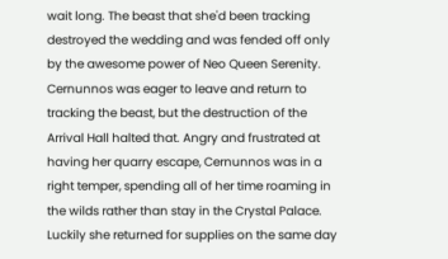wait long. The beast that she'd been tracking destroyed the wedding and was fended off only by the awesome power of Neo Queen Serenity. Cernunnos was eager to leave and return to tracking the beast, but the destruction of the Arrival Hall halted that. Angry and frustrated at having her quarry escape, Cernunnos was in a right temper, spending all of her time roaming in the wilds rather than stay in the Crystal Palace. Luckily she returned for supplies on the same day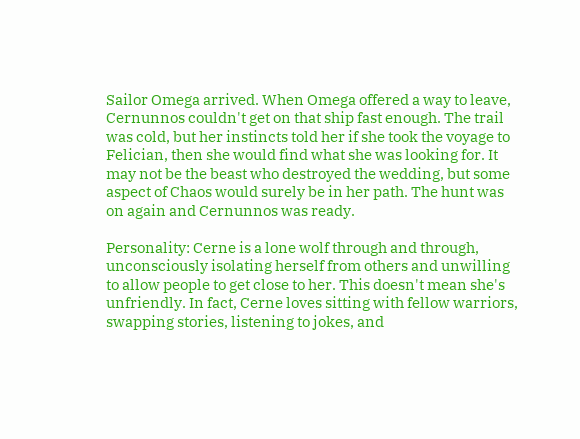Sailor Omega arrived. When Omega offered a way to leave, Cernunnos couldn't get on that ship fast enough. The trail was cold, but her instincts told her if she took the voyage to Felician, then she would find what she was looking for. It may not be the beast who destroyed the wedding, but some aspect of Chaos would surely be in her path. The hunt was on again and Cernunnos was ready.

Personality: Cerne is a lone wolf through and through, unconsciously isolating herself from others and unwilling to allow people to get close to her. This doesn't mean she's unfriendly. In fact, Cerne loves sitting with fellow warriors, swapping stories, listening to jokes, and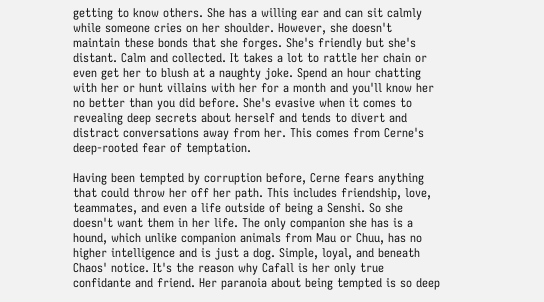getting to know others. She has a willing ear and can sit calmly while someone cries on her shoulder. However, she doesn't maintain these bonds that she forges. She's friendly but she's distant. Calm and collected. It takes a lot to rattle her chain or even get her to blush at a naughty joke. Spend an hour chatting with her or hunt villains with her for a month and you'll know her no better than you did before. She's evasive when it comes to revealing deep secrets about herself and tends to divert and distract conversations away from her. This comes from Cerne's deep-rooted fear of temptation.

Having been tempted by corruption before, Cerne fears anything that could throw her off her path. This includes friendship, love, teammates, and even a life outside of being a Senshi. So she doesn't want them in her life. The only companion she has is a hound, which unlike companion animals from Mau or Chuu, has no higher intelligence and is just a dog. Simple, loyal, and beneath Chaos' notice. It's the reason why Cafall is her only true confidante and friend. Her paranoia about being tempted is so deep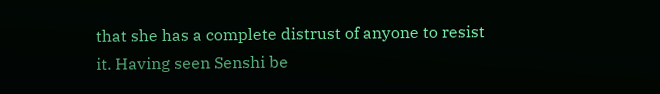that she has a complete distrust of anyone to resist it. Having seen Senshi be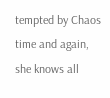tempted by Chaos time and again, she knows all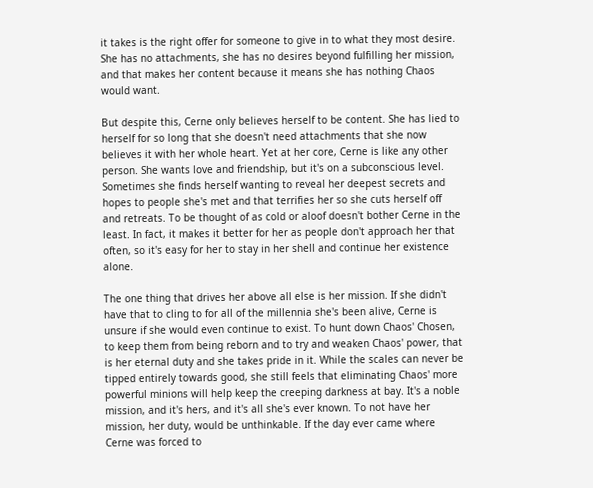it takes is the right offer for someone to give in to what they most desire. She has no attachments, she has no desires beyond fulfilling her mission, and that makes her content because it means she has nothing Chaos would want.

But despite this, Cerne only believes herself to be content. She has lied to herself for so long that she doesn't need attachments that she now believes it with her whole heart. Yet at her core, Cerne is like any other person. She wants love and friendship, but it's on a subconscious level. Sometimes she finds herself wanting to reveal her deepest secrets and hopes to people she's met and that terrifies her so she cuts herself off and retreats. To be thought of as cold or aloof doesn't bother Cerne in the least. In fact, it makes it better for her as people don't approach her that often, so it's easy for her to stay in her shell and continue her existence alone.

The one thing that drives her above all else is her mission. If she didn't have that to cling to for all of the millennia she's been alive, Cerne is unsure if she would even continue to exist. To hunt down Chaos' Chosen, to keep them from being reborn and to try and weaken Chaos' power, that is her eternal duty and she takes pride in it. While the scales can never be tipped entirely towards good, she still feels that eliminating Chaos' more powerful minions will help keep the creeping darkness at bay. It's a noble mission, and it's hers, and it's all she's ever known. To not have her mission, her duty, would be unthinkable. If the day ever came where Cerne was forced to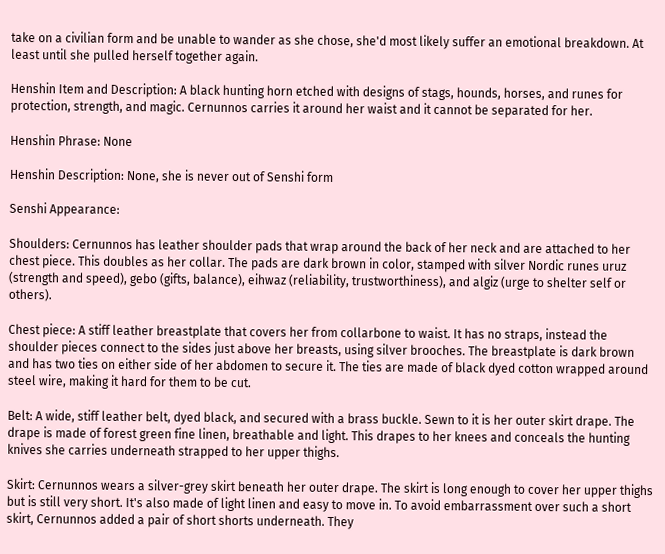take on a civilian form and be unable to wander as she chose, she'd most likely suffer an emotional breakdown. At least until she pulled herself together again.

Henshin Item and Description: A black hunting horn etched with designs of stags, hounds, horses, and runes for protection, strength, and magic. Cernunnos carries it around her waist and it cannot be separated for her.

Henshin Phrase: None

Henshin Description: None, she is never out of Senshi form

Senshi Appearance:

Shoulders: Cernunnos has leather shoulder pads that wrap around the back of her neck and are attached to her chest piece. This doubles as her collar. The pads are dark brown in color, stamped with silver Nordic runes uruz (strength and speed), gebo (gifts, balance), eihwaz (reliability, trustworthiness), and algiz (urge to shelter self or others).

Chest piece: A stiff leather breastplate that covers her from collarbone to waist. It has no straps, instead the shoulder pieces connect to the sides just above her breasts, using silver brooches. The breastplate is dark brown and has two ties on either side of her abdomen to secure it. The ties are made of black dyed cotton wrapped around steel wire, making it hard for them to be cut.

Belt: A wide, stiff leather belt, dyed black, and secured with a brass buckle. Sewn to it is her outer skirt drape. The drape is made of forest green fine linen, breathable and light. This drapes to her knees and conceals the hunting knives she carries underneath strapped to her upper thighs.

Skirt: Cernunnos wears a silver-grey skirt beneath her outer drape. The skirt is long enough to cover her upper thighs but is still very short. It's also made of light linen and easy to move in. To avoid embarrassment over such a short skirt, Cernunnos added a pair of short shorts underneath. They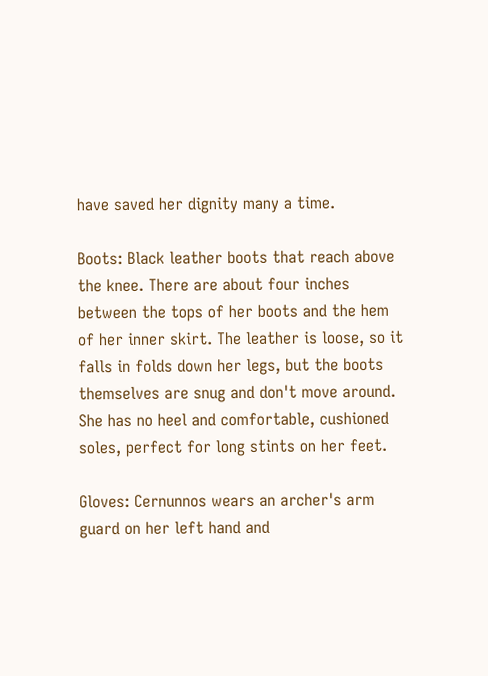have saved her dignity many a time.

Boots: Black leather boots that reach above the knee. There are about four inches between the tops of her boots and the hem of her inner skirt. The leather is loose, so it falls in folds down her legs, but the boots themselves are snug and don't move around. She has no heel and comfortable, cushioned soles, perfect for long stints on her feet.

Gloves: Cernunnos wears an archer's arm guard on her left hand and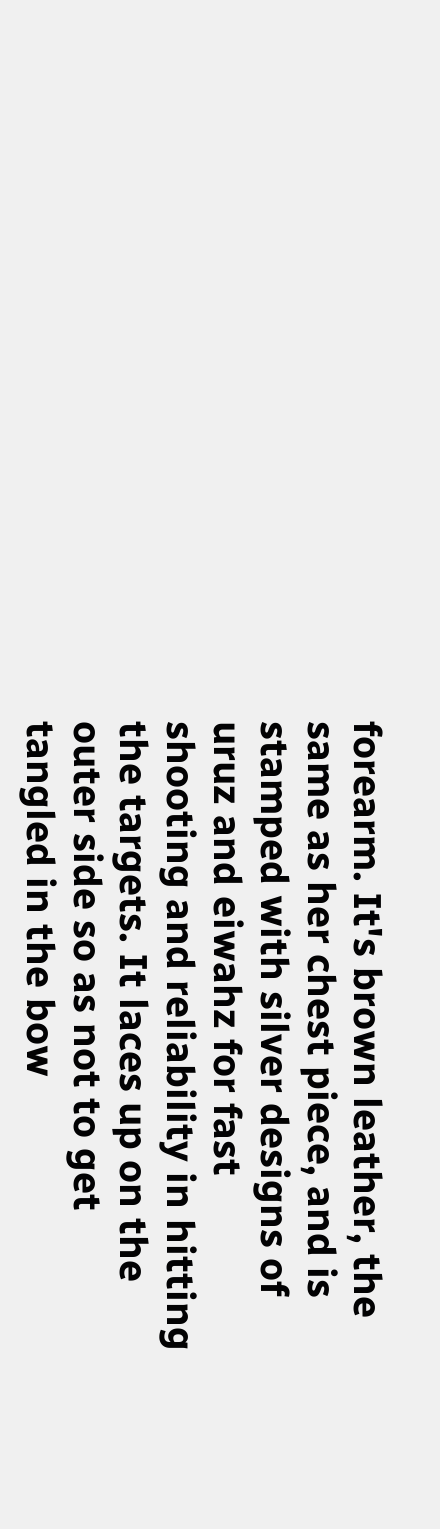forearm. It's brown leather, the same as her chest piece, and is stamped with silver designs of uruz and eiwahz for fast shooting and reliability in hitting the targets. It laces up on the outer side so as not to get tangled in the bow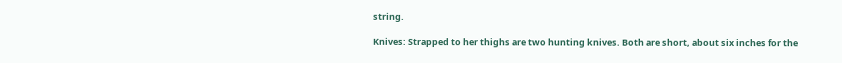string.

Knives: Strapped to her thighs are two hunting knives. Both are short, about six inches for the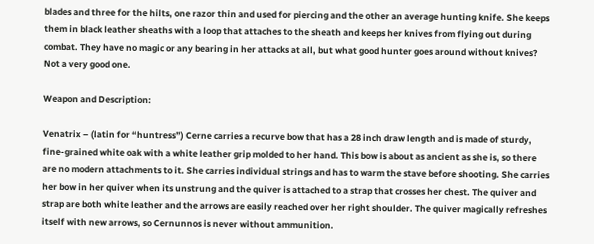blades and three for the hilts, one razor thin and used for piercing and the other an average hunting knife. She keeps them in black leather sheaths with a loop that attaches to the sheath and keeps her knives from flying out during combat. They have no magic or any bearing in her attacks at all, but what good hunter goes around without knives? Not a very good one.

Weapon and Description:

Venatrix – (latin for “huntress”) Cerne carries a recurve bow that has a 28 inch draw length and is made of sturdy, fine-grained white oak with a white leather grip molded to her hand. This bow is about as ancient as she is, so there are no modern attachments to it. She carries individual strings and has to warm the stave before shooting. She carries her bow in her quiver when its unstrung and the quiver is attached to a strap that crosses her chest. The quiver and strap are both white leather and the arrows are easily reached over her right shoulder. The quiver magically refreshes itself with new arrows, so Cernunnos is never without ammunition.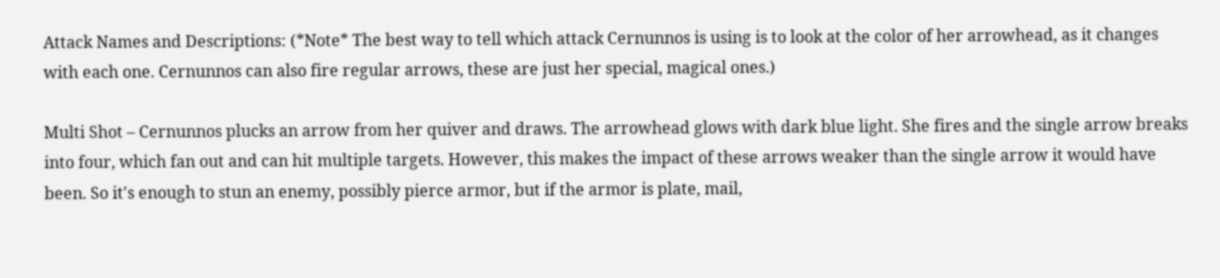Attack Names and Descriptions: (*Note* The best way to tell which attack Cernunnos is using is to look at the color of her arrowhead, as it changes with each one. Cernunnos can also fire regular arrows, these are just her special, magical ones.)

Multi Shot – Cernunnos plucks an arrow from her quiver and draws. The arrowhead glows with dark blue light. She fires and the single arrow breaks into four, which fan out and can hit multiple targets. However, this makes the impact of these arrows weaker than the single arrow it would have been. So it's enough to stun an enemy, possibly pierce armor, but if the armor is plate, mail,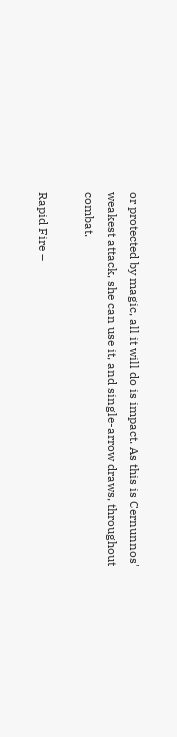or protected by magic, all it will do is impact. As this is Cernunnos' weakest attack, she can use it, and single-arrow draws, throughout combat.

Rapid Fire –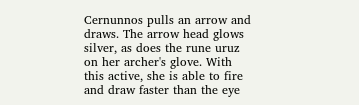Cernunnos pulls an arrow and draws. The arrow head glows silver, as does the rune uruz on her archer's glove. With this active, she is able to fire and draw faster than the eye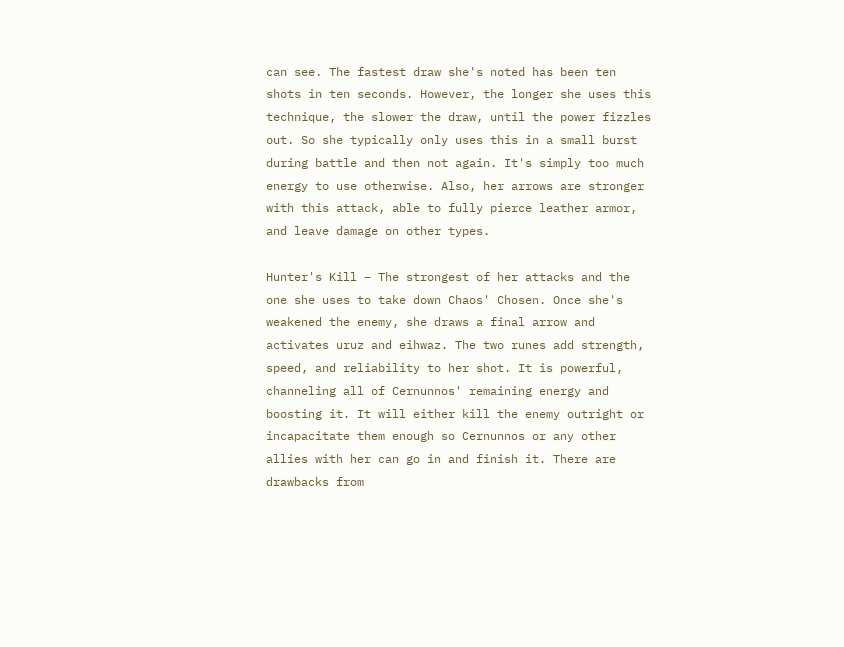can see. The fastest draw she's noted has been ten shots in ten seconds. However, the longer she uses this technique, the slower the draw, until the power fizzles out. So she typically only uses this in a small burst during battle and then not again. It's simply too much energy to use otherwise. Also, her arrows are stronger with this attack, able to fully pierce leather armor, and leave damage on other types.

Hunter's Kill – The strongest of her attacks and the one she uses to take down Chaos' Chosen. Once she's weakened the enemy, she draws a final arrow and activates uruz and eihwaz. The two runes add strength, speed, and reliability to her shot. It is powerful, channeling all of Cernunnos' remaining energy and boosting it. It will either kill the enemy outright or incapacitate them enough so Cernunnos or any other allies with her can go in and finish it. There are drawbacks from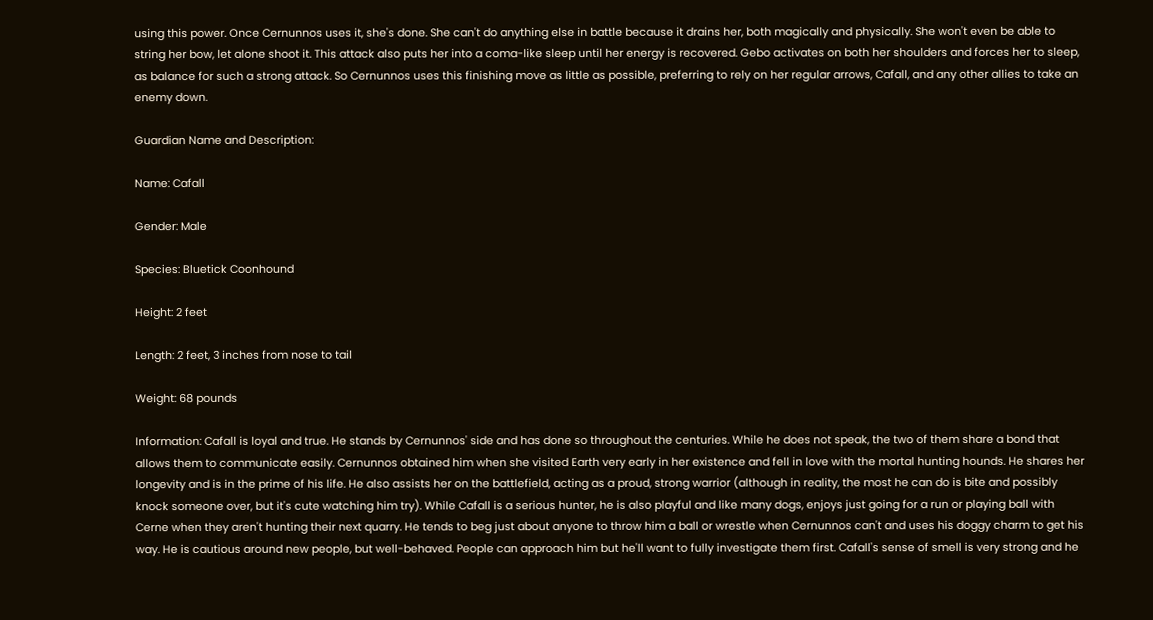using this power. Once Cernunnos uses it, she's done. She can't do anything else in battle because it drains her, both magically and physically. She won't even be able to string her bow, let alone shoot it. This attack also puts her into a coma-like sleep until her energy is recovered. Gebo activates on both her shoulders and forces her to sleep, as balance for such a strong attack. So Cernunnos uses this finishing move as little as possible, preferring to rely on her regular arrows, Cafall, and any other allies to take an enemy down.

Guardian Name and Description:

Name: Cafall

Gender: Male

Species: Bluetick Coonhound

Height: 2 feet

Length: 2 feet, 3 inches from nose to tail

Weight: 68 pounds

Information: Cafall is loyal and true. He stands by Cernunnos' side and has done so throughout the centuries. While he does not speak, the two of them share a bond that allows them to communicate easily. Cernunnos obtained him when she visited Earth very early in her existence and fell in love with the mortal hunting hounds. He shares her longevity and is in the prime of his life. He also assists her on the battlefield, acting as a proud, strong warrior (although in reality, the most he can do is bite and possibly knock someone over, but it's cute watching him try). While Cafall is a serious hunter, he is also playful and like many dogs, enjoys just going for a run or playing ball with Cerne when they aren't hunting their next quarry. He tends to beg just about anyone to throw him a ball or wrestle when Cernunnos can't and uses his doggy charm to get his way. He is cautious around new people, but well-behaved. People can approach him but he'll want to fully investigate them first. Cafall's sense of smell is very strong and he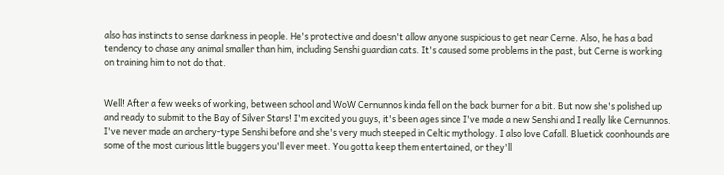also has instincts to sense darkness in people. He's protective and doesn't allow anyone suspicious to get near Cerne. Also, he has a bad tendency to chase any animal smaller than him, including Senshi guardian cats. It's caused some problems in the past, but Cerne is working on training him to not do that.


Well! After a few weeks of working, between school and WoW Cernunnos kinda fell on the back burner for a bit. But now she's polished up and ready to submit to the Bay of Silver Stars! I'm excited you guys, it's been ages since I've made a new Senshi and I really like Cernunnos. I've never made an archery-type Senshi before and she's very much steeped in Celtic mythology. I also love Cafall. Bluetick coonhounds are some of the most curious little buggers you'll ever meet. You gotta keep them entertained, or they'll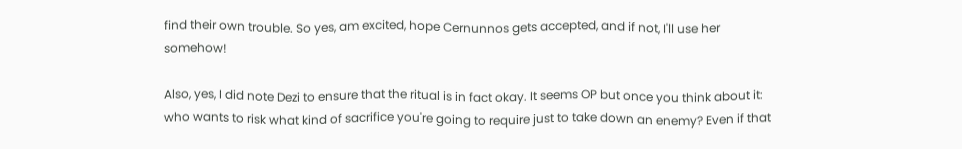find their own trouble. So yes, am excited, hope Cernunnos gets accepted, and if not, I'll use her somehow!

Also, yes, I did note Dezi to ensure that the ritual is in fact okay. It seems OP but once you think about it: who wants to risk what kind of sacrifice you're going to require just to take down an enemy? Even if that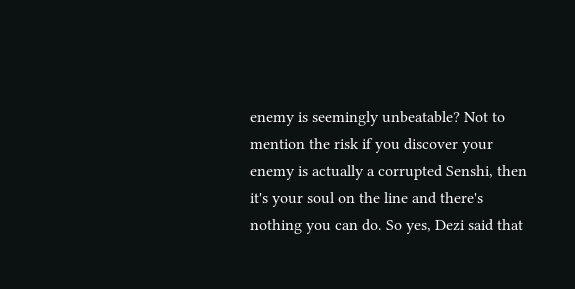enemy is seemingly unbeatable? Not to mention the risk if you discover your enemy is actually a corrupted Senshi, then it's your soul on the line and there's nothing you can do. So yes, Dezi said that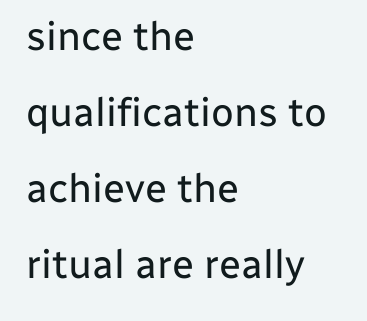since the qualifications to achieve the ritual are really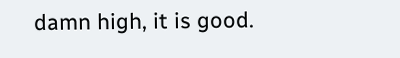damn high, it is good.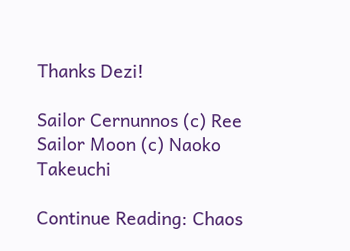Thanks Dezi!

Sailor Cernunnos (c) Ree
Sailor Moon (c) Naoko Takeuchi

Continue Reading: Chaos